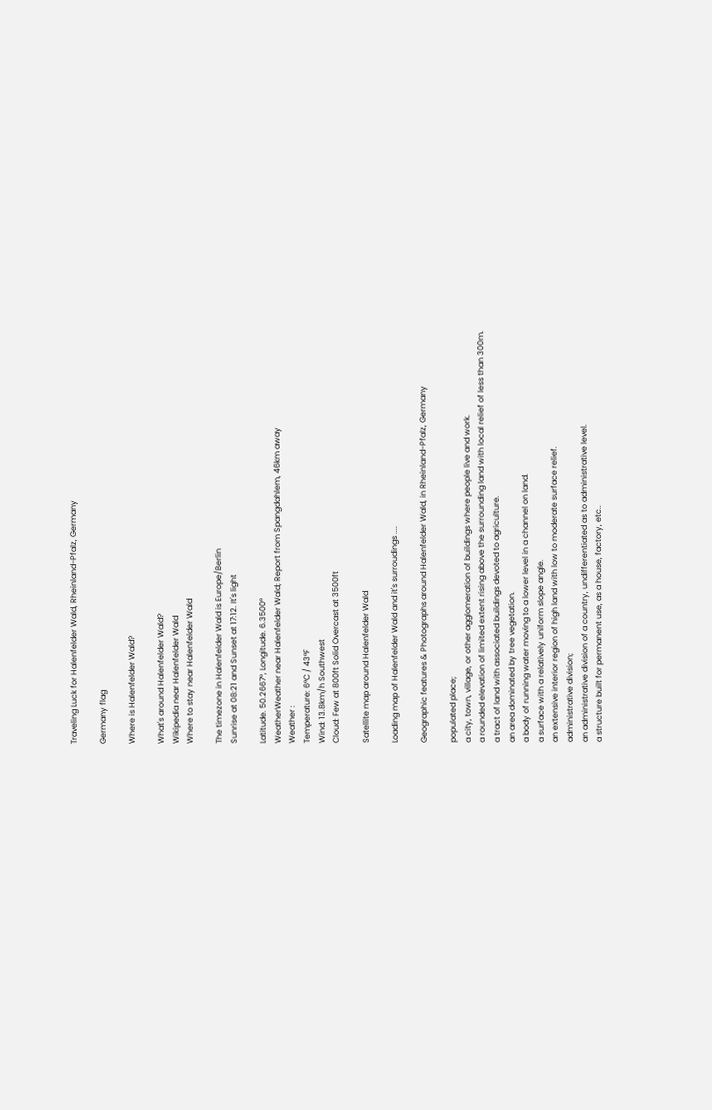Traveling Luck for Halenfelder Wald, Rheinland-Pfalz, Germany

Germany flag

Where is Halenfelder Wald?

What's around Halenfelder Wald?
Wikipedia near Halenfelder Wald
Where to stay near Halenfelder Wald

The timezone in Halenfelder Wald is Europe/Berlin
Sunrise at 08:21 and Sunset at 17:12. It's light

Latitude. 50.2667°, Longitude. 6.3500°
WeatherWeather near Halenfelder Wald; Report from Spangdahlem, 46km away
Weather :
Temperature: 6°C / 43°F
Wind: 13.8km/h Southwest
Cloud: Few at 800ft Solid Overcast at 3500ft

Satellite map around Halenfelder Wald

Loading map of Halenfelder Wald and it's surroudings ....

Geographic features & Photographs around Halenfelder Wald, in Rheinland-Pfalz, Germany

populated place;
a city, town, village, or other agglomeration of buildings where people live and work.
a rounded elevation of limited extent rising above the surrounding land with local relief of less than 300m.
a tract of land with associated buildings devoted to agriculture.
an area dominated by tree vegetation.
a body of running water moving to a lower level in a channel on land.
a surface with a relatively uniform slope angle.
an extensive interior region of high land with low to moderate surface relief.
administrative division;
an administrative division of a country, undifferentiated as to administrative level.
a structure built for permanent use, as a house, factory, etc..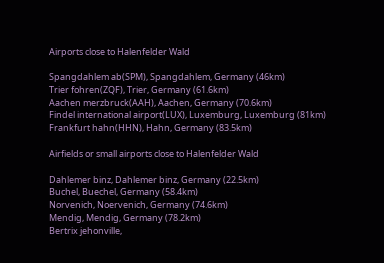Airports close to Halenfelder Wald

Spangdahlem ab(SPM), Spangdahlem, Germany (46km)
Trier fohren(ZQF), Trier, Germany (61.6km)
Aachen merzbruck(AAH), Aachen, Germany (70.6km)
Findel international airport(LUX), Luxemburg, Luxemburg (81km)
Frankfurt hahn(HHN), Hahn, Germany (83.5km)

Airfields or small airports close to Halenfelder Wald

Dahlemer binz, Dahlemer binz, Germany (22.5km)
Buchel, Buechel, Germany (58.4km)
Norvenich, Noervenich, Germany (74.6km)
Mendig, Mendig, Germany (78.2km)
Bertrix jehonville,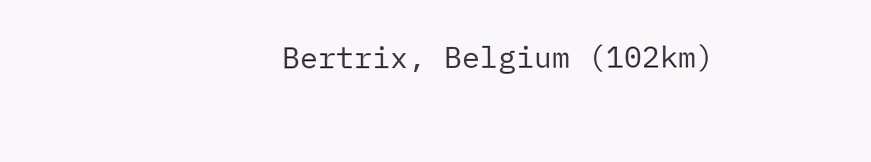Bertrix, Belgium (102km)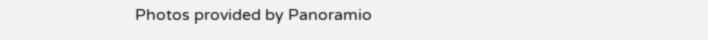Photos provided by Panoramio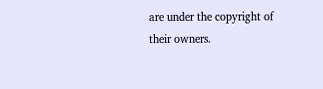are under the copyright of their owners.